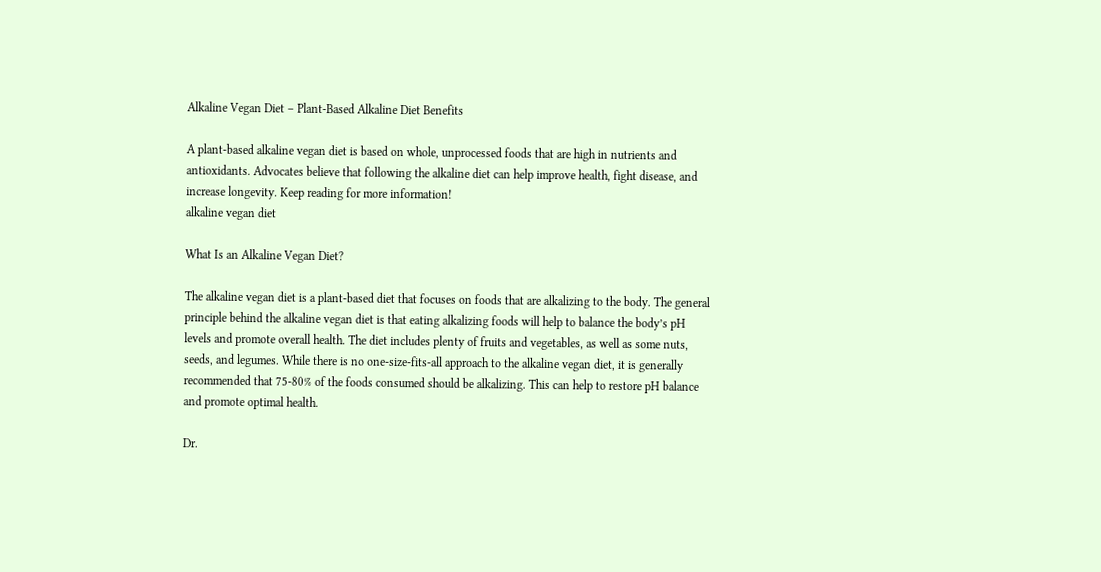Alkaline Vegan Diet – Plant-Based Alkaline Diet Benefits

A plant-based alkaline vegan diet is based on whole, unprocessed foods that are high in nutrients and antioxidants. Advocates believe that following the alkaline diet can help improve health, fight disease, and increase longevity. Keep reading for more information!
alkaline vegan diet

What Is an Alkaline Vegan Diet?

The alkaline vegan diet is a plant-based diet that focuses on foods that are alkalizing to the body. The general principle behind the alkaline vegan diet is that eating alkalizing foods will help to balance the body’s pH levels and promote overall health. The diet includes plenty of fruits and vegetables, as well as some nuts, seeds, and legumes. While there is no one-size-fits-all approach to the alkaline vegan diet, it is generally recommended that 75-80% of the foods consumed should be alkalizing. This can help to restore pH balance and promote optimal health.

Dr.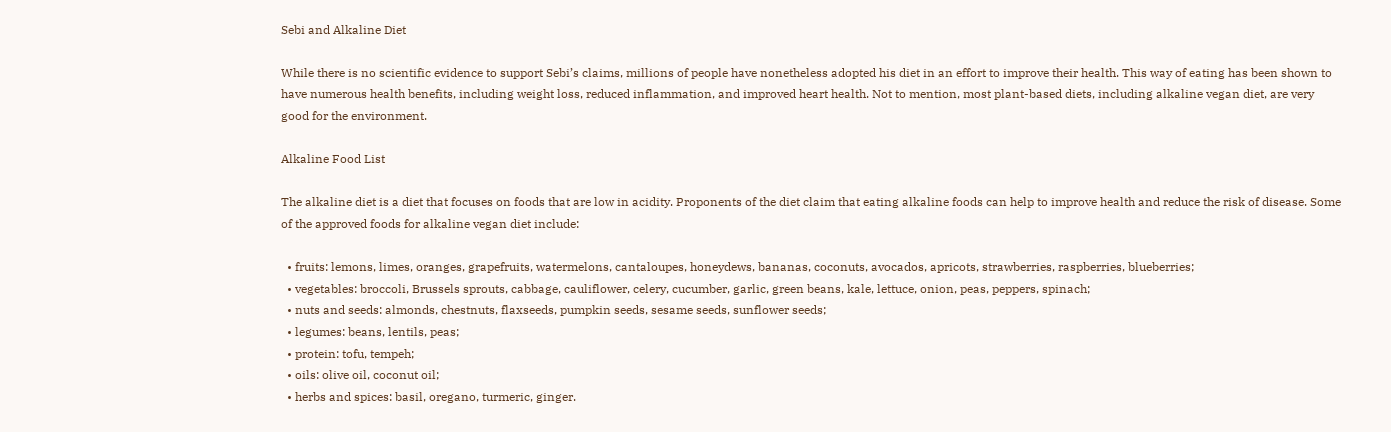Sebi and Alkaline Diet

While there is no scientific evidence to support Sebi’s claims, millions of people have nonetheless adopted his diet in an effort to improve their health. This way of eating has been shown to have numerous health benefits, including weight loss, reduced inflammation, and improved heart health. Not to mention, most plant-based diets, including alkaline vegan diet, are very good for the environment.

Alkaline Food List

The alkaline diet is a diet that focuses on foods that are low in acidity. Proponents of the diet claim that eating alkaline foods can help to improve health and reduce the risk of disease. Some of the approved foods for alkaline vegan diet include:

  • fruits: lemons, limes, oranges, grapefruits, watermelons, cantaloupes, honeydews, bananas, coconuts, avocados, apricots, strawberries, raspberries, blueberries;
  • vegetables: broccoli, Brussels sprouts, cabbage, cauliflower, celery, cucumber, garlic, green beans, kale, lettuce, onion, peas, peppers, spinach;
  • nuts and seeds: almonds, chestnuts, flaxseeds, pumpkin seeds, sesame seeds, sunflower seeds;
  • legumes: beans, lentils, peas;
  • protein: tofu, tempeh;
  • oils: olive oil, coconut oil;
  • herbs and spices: basil, oregano, turmeric, ginger.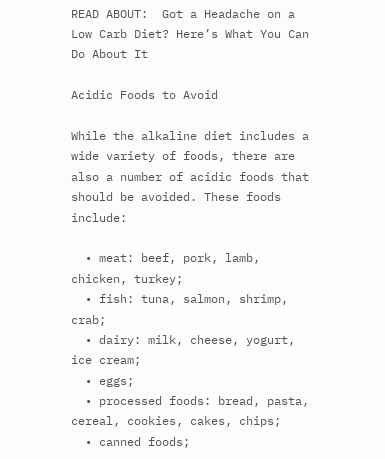READ ABOUT:  Got a Headache on a Low Carb Diet? Here’s What You Can Do About It

Acidic Foods to Avoid

While the alkaline diet includes a wide variety of foods, there are also a number of acidic foods that should be avoided. These foods include:

  • meat: beef, pork, lamb, chicken, turkey;
  • fish: tuna, salmon, shrimp, crab;
  • dairy: milk, cheese, yogurt, ice cream;
  • eggs;
  • processed foods: bread, pasta, cereal, cookies, cakes, chips;
  • canned foods;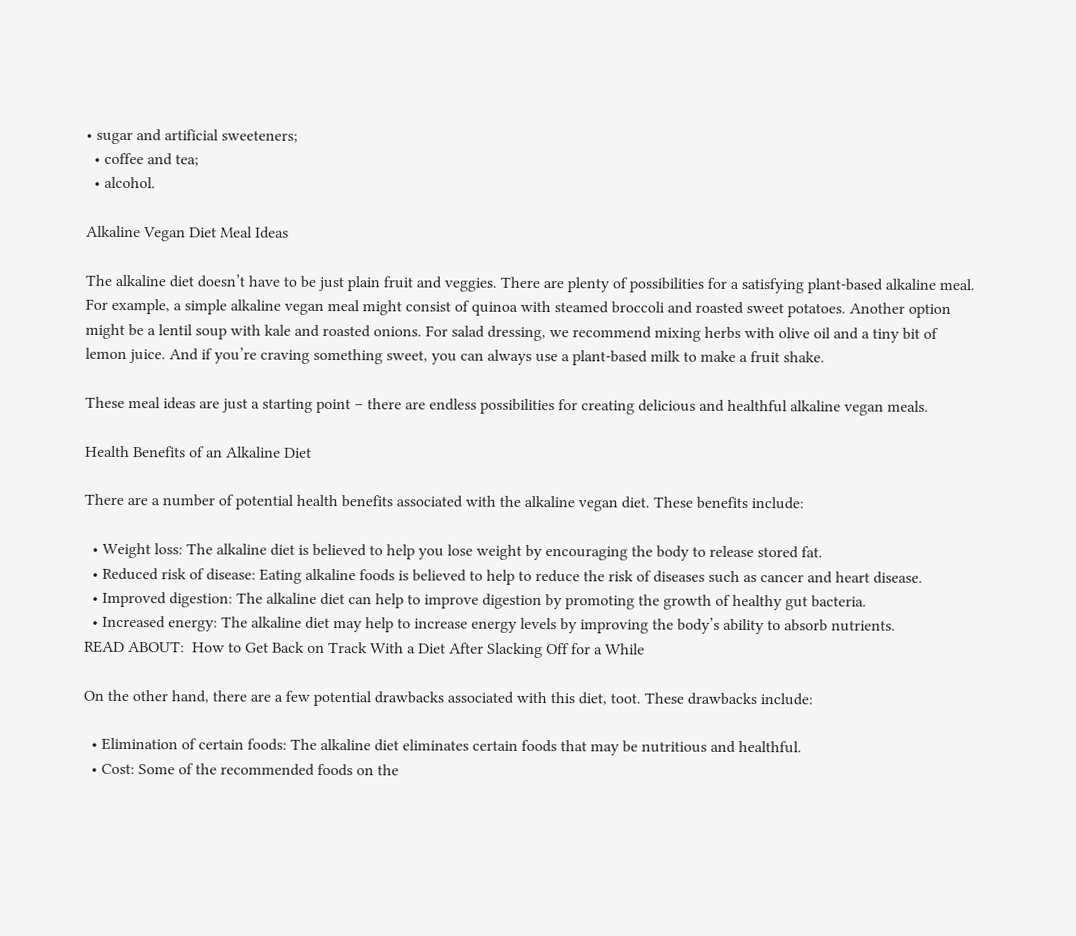• sugar and artificial sweeteners;
  • coffee and tea;
  • alcohol.

Alkaline Vegan Diet Meal Ideas

The alkaline diet doesn’t have to be just plain fruit and veggies. There are plenty of possibilities for a satisfying plant-based alkaline meal. For example, a simple alkaline vegan meal might consist of quinoa with steamed broccoli and roasted sweet potatoes. Another option might be a lentil soup with kale and roasted onions. For salad dressing, we recommend mixing herbs with olive oil and a tiny bit of lemon juice. And if you’re craving something sweet, you can always use a plant-based milk to make a fruit shake.

These meal ideas are just a starting point – there are endless possibilities for creating delicious and healthful alkaline vegan meals.

Health Benefits of an Alkaline Diet

There are a number of potential health benefits associated with the alkaline vegan diet. These benefits include:

  • Weight loss: The alkaline diet is believed to help you lose weight by encouraging the body to release stored fat.
  • Reduced risk of disease: Eating alkaline foods is believed to help to reduce the risk of diseases such as cancer and heart disease.
  • Improved digestion: The alkaline diet can help to improve digestion by promoting the growth of healthy gut bacteria.
  • Increased energy: The alkaline diet may help to increase energy levels by improving the body’s ability to absorb nutrients.
READ ABOUT:  How to Get Back on Track With a Diet After Slacking Off for a While

On the other hand, there are a few potential drawbacks associated with this diet, toot. These drawbacks include:

  • Elimination of certain foods: The alkaline diet eliminates certain foods that may be nutritious and healthful.
  • Cost: Some of the recommended foods on the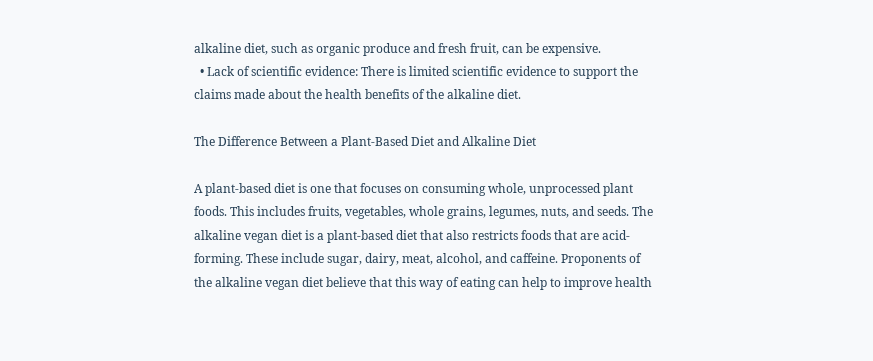alkaline diet, such as organic produce and fresh fruit, can be expensive.
  • Lack of scientific evidence: There is limited scientific evidence to support the claims made about the health benefits of the alkaline diet.

The Difference Between a Plant-Based Diet and Alkaline Diet

A plant-based diet is one that focuses on consuming whole, unprocessed plant foods. This includes fruits, vegetables, whole grains, legumes, nuts, and seeds. The alkaline vegan diet is a plant-based diet that also restricts foods that are acid-forming. These include sugar, dairy, meat, alcohol, and caffeine. Proponents of the alkaline vegan diet believe that this way of eating can help to improve health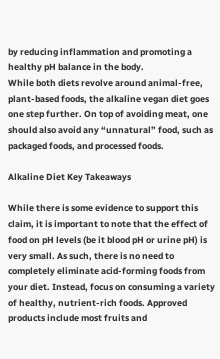by reducing inflammation and promoting a healthy pH balance in the body.
While both diets revolve around animal-free, plant-based foods, the alkaline vegan diet goes one step further. On top of avoiding meat, one should also avoid any “unnatural” food, such as packaged foods, and processed foods.

Alkaline Diet Key Takeaways

While there is some evidence to support this claim, it is important to note that the effect of food on pH levels (be it blood pH or urine pH) is very small. As such, there is no need to completely eliminate acid-forming foods from your diet. Instead, focus on consuming a variety of healthy, nutrient-rich foods. Approved products include most fruits and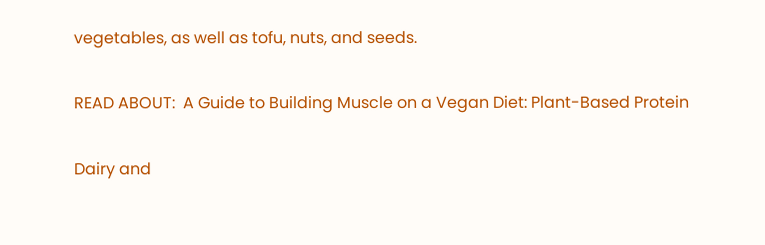vegetables, as well as tofu, nuts, and seeds.

READ ABOUT:  A Guide to Building Muscle on a Vegan Diet: Plant-Based Protein

Dairy and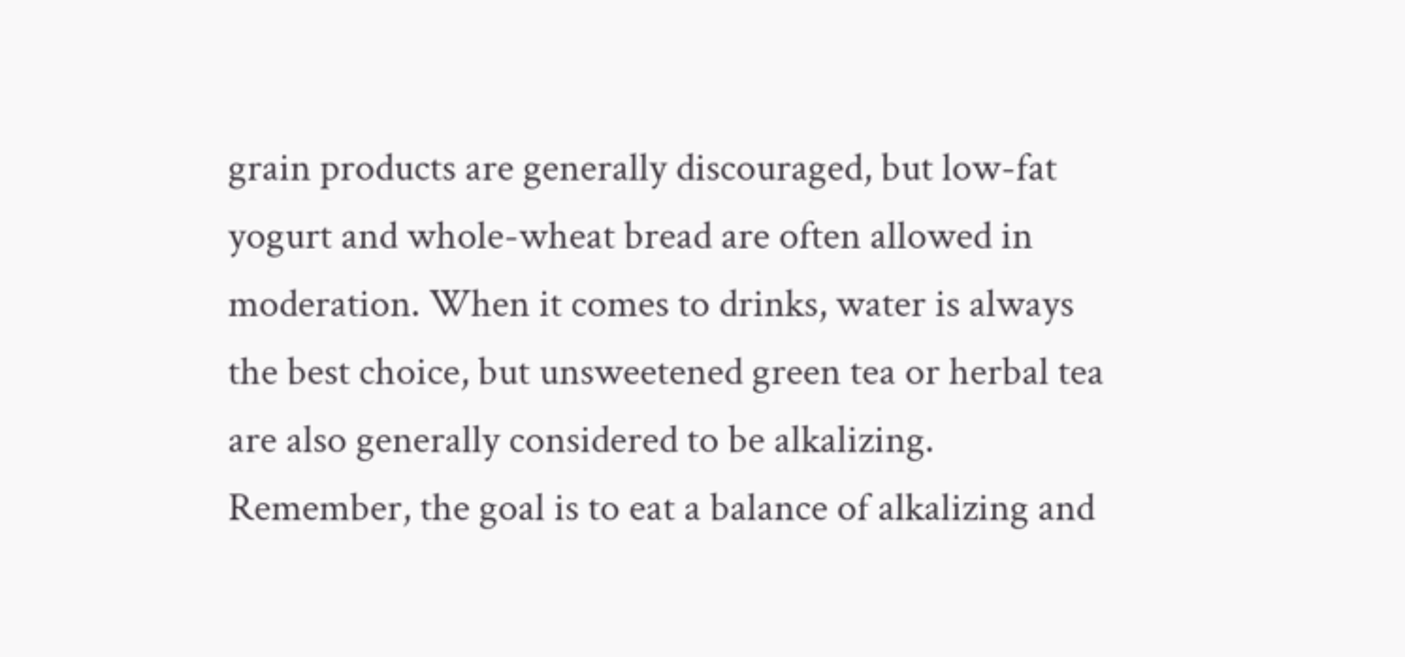grain products are generally discouraged, but low-fat yogurt and whole-wheat bread are often allowed in moderation. When it comes to drinks, water is always the best choice, but unsweetened green tea or herbal tea are also generally considered to be alkalizing. Remember, the goal is to eat a balance of alkalizing and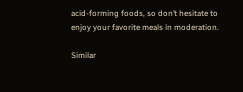acid-forming foods, so don’t hesitate to enjoy your favorite meals in moderation.

Similar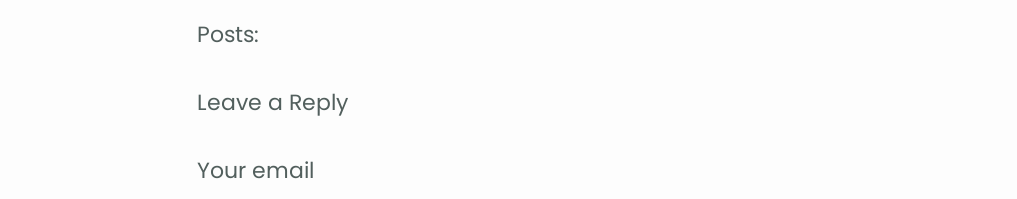Posts:

Leave a Reply

Your email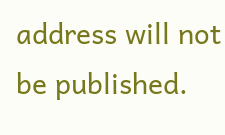address will not be published.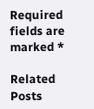Required fields are marked *

Related Posts